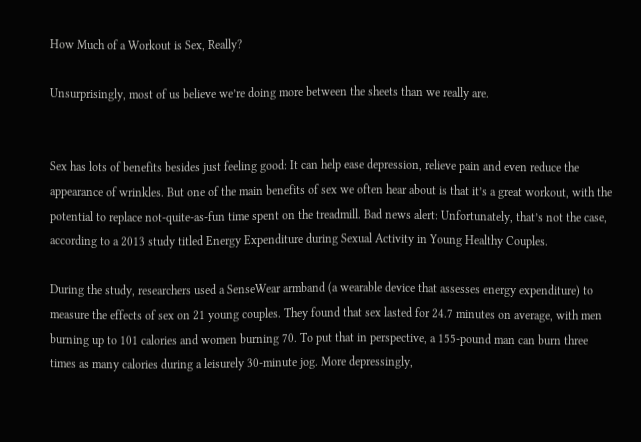How Much of a Workout is Sex, Really?

Unsurprisingly, most of us believe we’re doing more between the sheets than we really are.


Sex has lots of benefits besides just feeling good: It can help ease depression, relieve pain and even reduce the appearance of wrinkles. But one of the main benefits of sex we often hear about is that it’s a great workout, with the potential to replace not-quite-as-fun time spent on the treadmill. Bad news alert: Unfortunately, that’s not the case, according to a 2013 study titled Energy Expenditure during Sexual Activity in Young Healthy Couples.

During the study, researchers used a SenseWear armband (a wearable device that assesses energy expenditure) to measure the effects of sex on 21 young couples. They found that sex lasted for 24.7 minutes on average, with men burning up to 101 calories and women burning 70. To put that in perspective, a 155-pound man can burn three times as many calories during a leisurely 30-minute jog. More depressingly,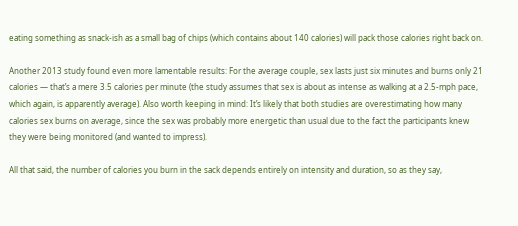eating something as snack-ish as a small bag of chips (which contains about 140 calories) will pack those calories right back on.

Another 2013 study found even more lamentable results: For the average couple, sex lasts just six minutes and burns only 21 calories — that’s a mere 3.5 calories per minute (the study assumes that sex is about as intense as walking at a 2.5-mph pace, which again, is apparently average). Also worth keeping in mind: It’s likely that both studies are overestimating how many calories sex burns on average, since the sex was probably more energetic than usual due to the fact the participants knew they were being monitored (and wanted to impress).

All that said, the number of calories you burn in the sack depends entirely on intensity and duration, so as they say,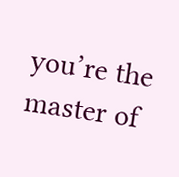you’re the master of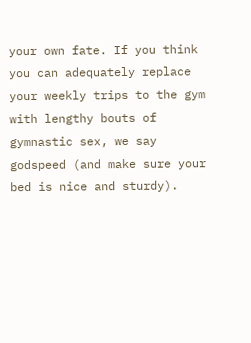your own fate. If you think you can adequately replace your weekly trips to the gym with lengthy bouts of gymnastic sex, we say godspeed (and make sure your bed is nice and sturdy).